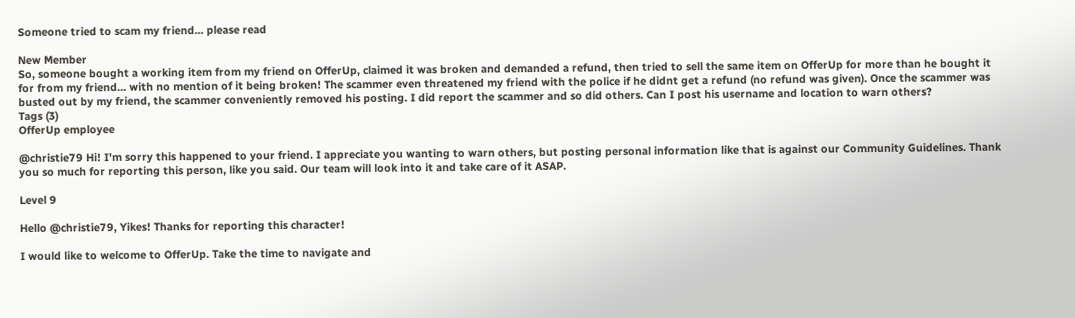Someone tried to scam my friend... please read

New Member
So, someone bought a working item from my friend on OfferUp, claimed it was broken and demanded a refund, then tried to sell the same item on OfferUp for more than he bought it for from my friend... with no mention of it being broken! The scammer even threatened my friend with the police if he didnt get a refund (no refund was given). Once the scammer was busted out by my friend, the scammer conveniently removed his posting. I did report the scammer and so did others. Can I post his username and location to warn others?
Tags (3)
OfferUp employee

@christie79 Hi! I'm sorry this happened to your friend. I appreciate you wanting to warn others, but posting personal information like that is against our Community Guidelines. Thank you so much for reporting this person, like you said. Our team will look into it and take care of it ASAP.

Level 9

Hello @christie79, Yikes! Thanks for reporting this character!

I would like to welcome to OfferUp. Take the time to navigate and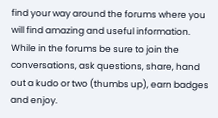find your way around the forums where you will find amazing and useful information. While in the forums be sure to join the conversations, ask questions, share, hand out a kudo or two (thumbs up), earn badges and enjoy.